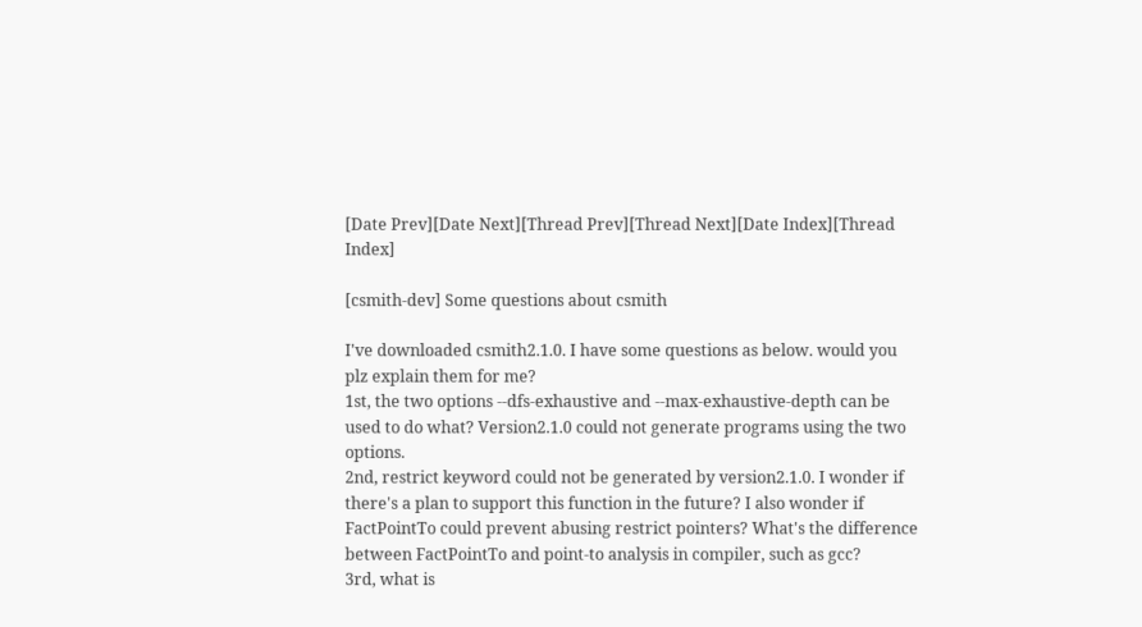[Date Prev][Date Next][Thread Prev][Thread Next][Date Index][Thread Index]

[csmith-dev] Some questions about csmith

I've downloaded csmith2.1.0. I have some questions as below. would you plz explain them for me?
1st, the two options --dfs-exhaustive and --max-exhaustive-depth can be used to do what? Version2.1.0 could not generate programs using the two options.
2nd, restrict keyword could not be generated by version2.1.0. I wonder if there's a plan to support this function in the future? I also wonder if FactPointTo could prevent abusing restrict pointers? What's the difference between FactPointTo and point-to analysis in compiler, such as gcc?
3rd, what is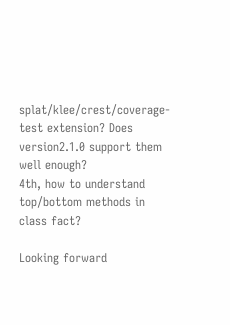splat/klee/crest/coverage-test extension? Does version2.1.0 support them well enough?
4th, how to understand top/bottom methods in class fact?

Looking forward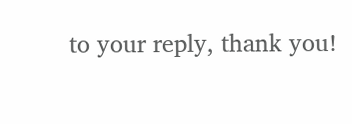to your reply, thank you!